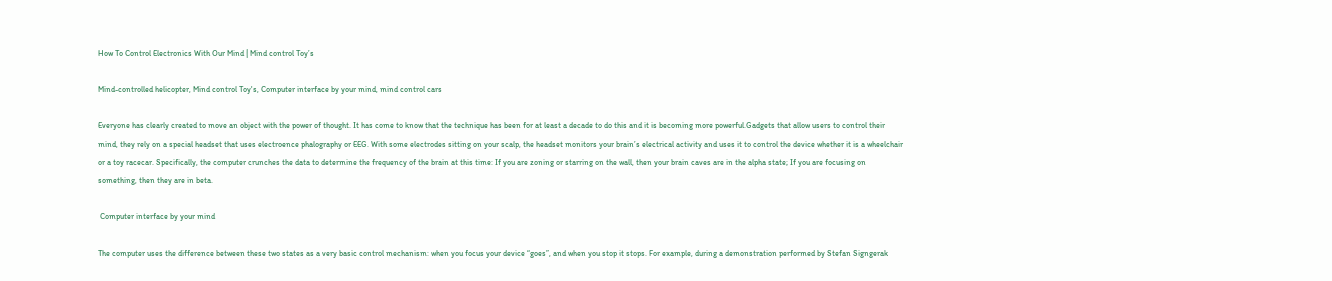How To Control Electronics With Our Mind | Mind control Toy’s

Mind-controlled helicopter, Mind control Toy's, Computer interface by your mind, mind control cars

Everyone has clearly created to move an object with the power of thought. It has come to know that the technique has been for at least a decade to do this and it is becoming more powerful.Gadgets that allow users to control their mind, they rely on a special headset that uses electroence phalography or EEG. With some electrodes sitting on your scalp, the headset monitors your brain’s electrical activity and uses it to control the device whether it is a wheelchair or a toy racecar. Specifically, the computer crunches the data to determine the frequency of the brain at this time: If you are zoning or starring on the wall, then your brain caves are in the alpha state; If you are focusing on something, then they are in beta.

 Computer interface by your mind

The computer uses the difference between these two states as a very basic control mechanism: when you focus your device “goes”, and when you stop it stops. For example, during a demonstration performed by Stefan Signgerak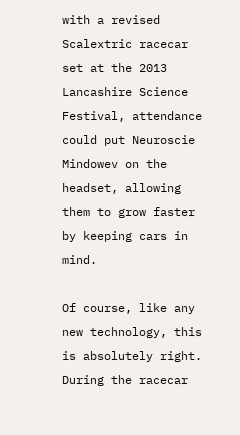with a revised Scalextric racecar set at the 2013 Lancashire Science Festival, attendance could put Neuroscie Mindowev on the headset, allowing them to grow faster by keeping cars in mind.

Of course, like any new technology, this is absolutely right. During the racecar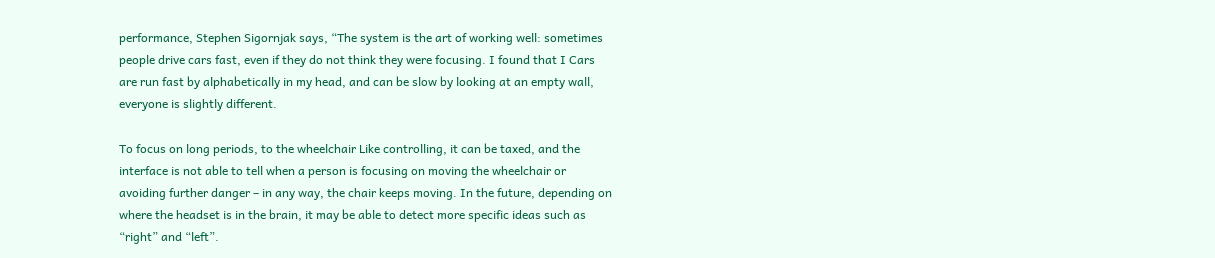performance, Stephen Sigornjak says, “The system is the art of working well: sometimes people drive cars fast, even if they do not think they were focusing. I found that I Cars are run fast by alphabetically in my head, and can be slow by looking at an empty wall, everyone is slightly different.

To focus on long periods, to the wheelchair Like controlling, it can be taxed, and the interface is not able to tell when a person is focusing on moving the wheelchair or avoiding further danger – in any way, the chair keeps moving. In the future, depending on where the headset is in the brain, it may be able to detect more specific ideas such as “right” and “left”.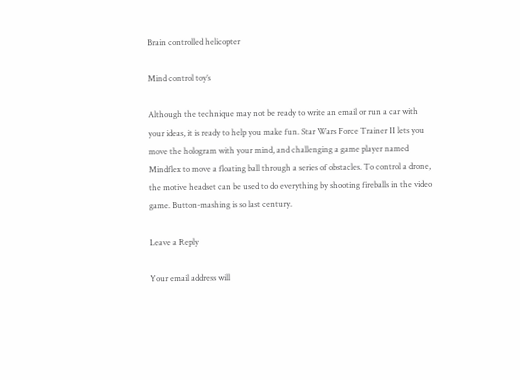Brain controlled helicopter

Mind control toy’s

Although the technique may not be ready to write an email or run a car with your ideas, it is ready to help you make fun. Star Wars Force Trainer II lets you move the hologram with your mind, and challenging a game player named Mindflex to move a floating ball through a series of obstacles. To control a drone, the motive headset can be used to do everything by shooting fireballs in the video game. Button-mashing is so last century.

Leave a Reply

Your email address will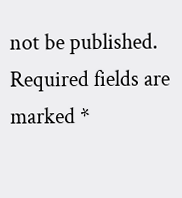not be published. Required fields are marked *